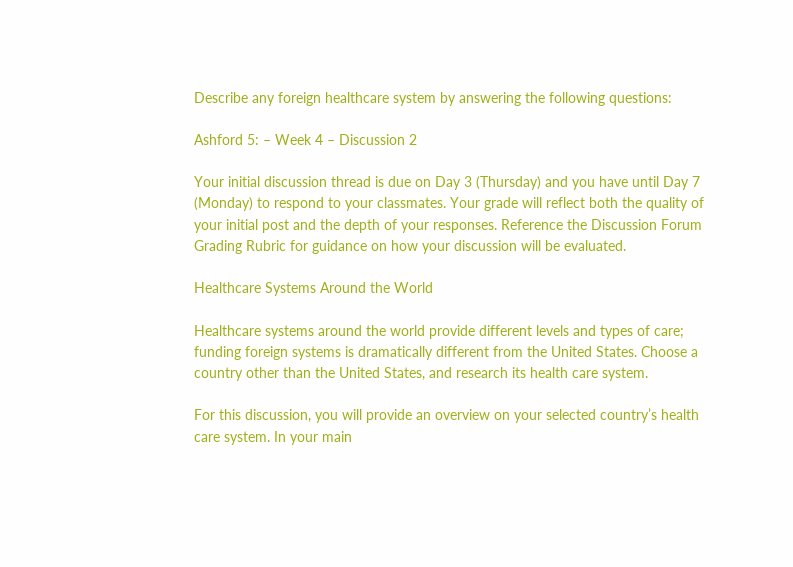Describe any foreign healthcare system by answering the following questions:

Ashford 5: – Week 4 – Discussion 2

Your initial discussion thread is due on Day 3 (Thursday) and you have until Day 7 (Monday) to respond to your classmates. Your grade will reflect both the quality of your initial post and the depth of your responses. Reference the Discussion Forum Grading Rubric for guidance on how your discussion will be evaluated.

Healthcare Systems Around the World

Healthcare systems around the world provide different levels and types of care; funding foreign systems is dramatically different from the United States. Choose a country other than the United States, and research its health care system.

For this discussion, you will provide an overview on your selected country’s health care system. In your main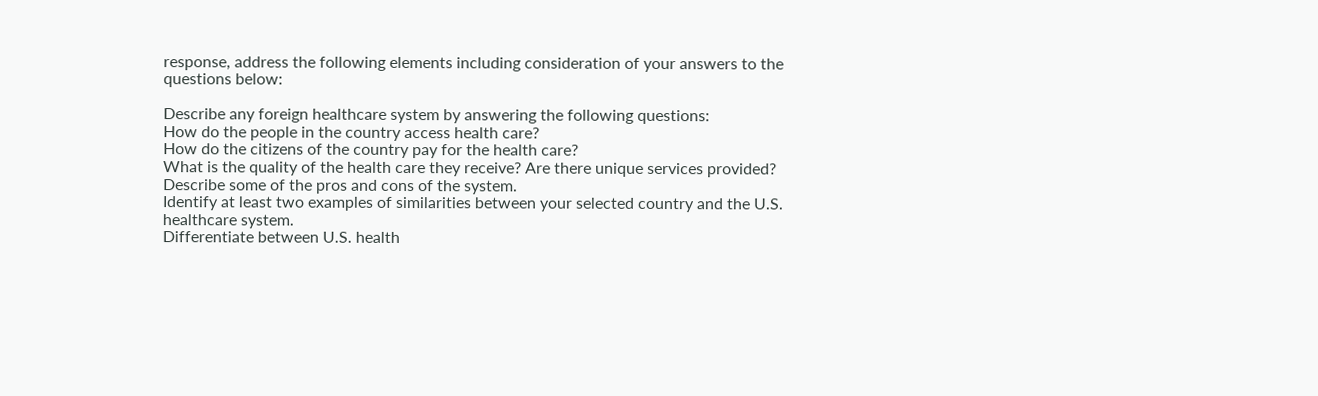response, address the following elements including consideration of your answers to the questions below:

Describe any foreign healthcare system by answering the following questions:
How do the people in the country access health care?
How do the citizens of the country pay for the health care?
What is the quality of the health care they receive? Are there unique services provided?
Describe some of the pros and cons of the system.
Identify at least two examples of similarities between your selected country and the U.S. healthcare system.
Differentiate between U.S. health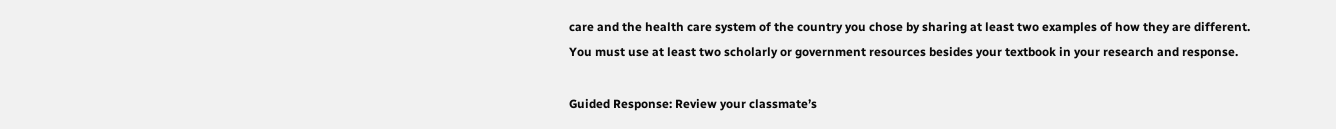care and the health care system of the country you chose by sharing at least two examples of how they are different.
You must use at least two scholarly or government resources besides your textbook in your research and response.

Guided Response: Review your classmate’s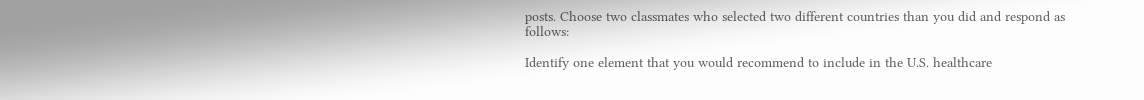posts. Choose two classmates who selected two different countries than you did and respond as follows:

Identify one element that you would recommend to include in the U.S. healthcare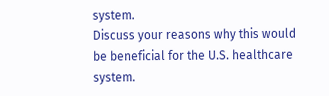system.
Discuss your reasons why this would be beneficial for the U.S. healthcare system.